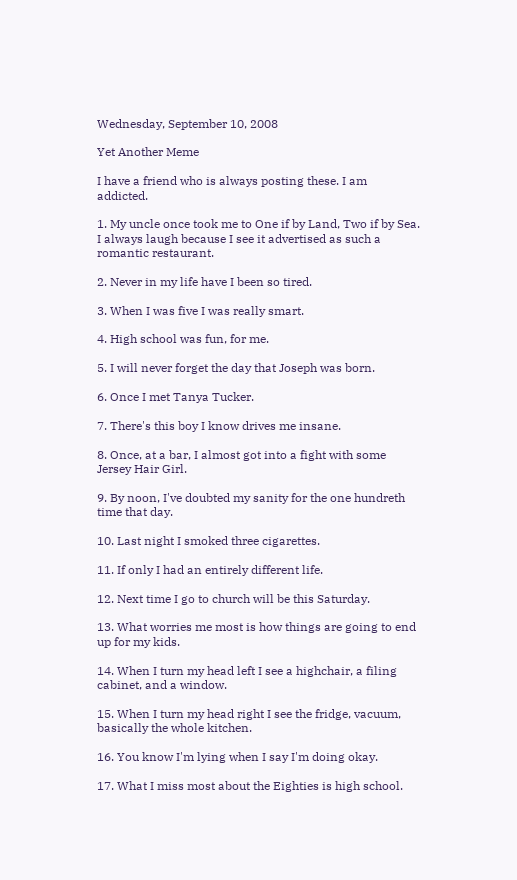Wednesday, September 10, 2008

Yet Another Meme

I have a friend who is always posting these. I am addicted.

1. My uncle once took me to One if by Land, Two if by Sea. I always laugh because I see it advertised as such a romantic restaurant.

2. Never in my life have I been so tired.

3. When I was five I was really smart.

4. High school was fun, for me.

5. I will never forget the day that Joseph was born.

6. Once I met Tanya Tucker.

7. There's this boy I know drives me insane.

8. Once, at a bar, I almost got into a fight with some Jersey Hair Girl.

9. By noon, I've doubted my sanity for the one hundreth time that day.

10. Last night I smoked three cigarettes.

11. If only I had an entirely different life.

12. Next time I go to church will be this Saturday.

13. What worries me most is how things are going to end up for my kids.

14. When I turn my head left I see a highchair, a filing cabinet, and a window.

15. When I turn my head right I see the fridge, vacuum, basically the whole kitchen.

16. You know I'm lying when I say I'm doing okay.

17. What I miss most about the Eighties is high school.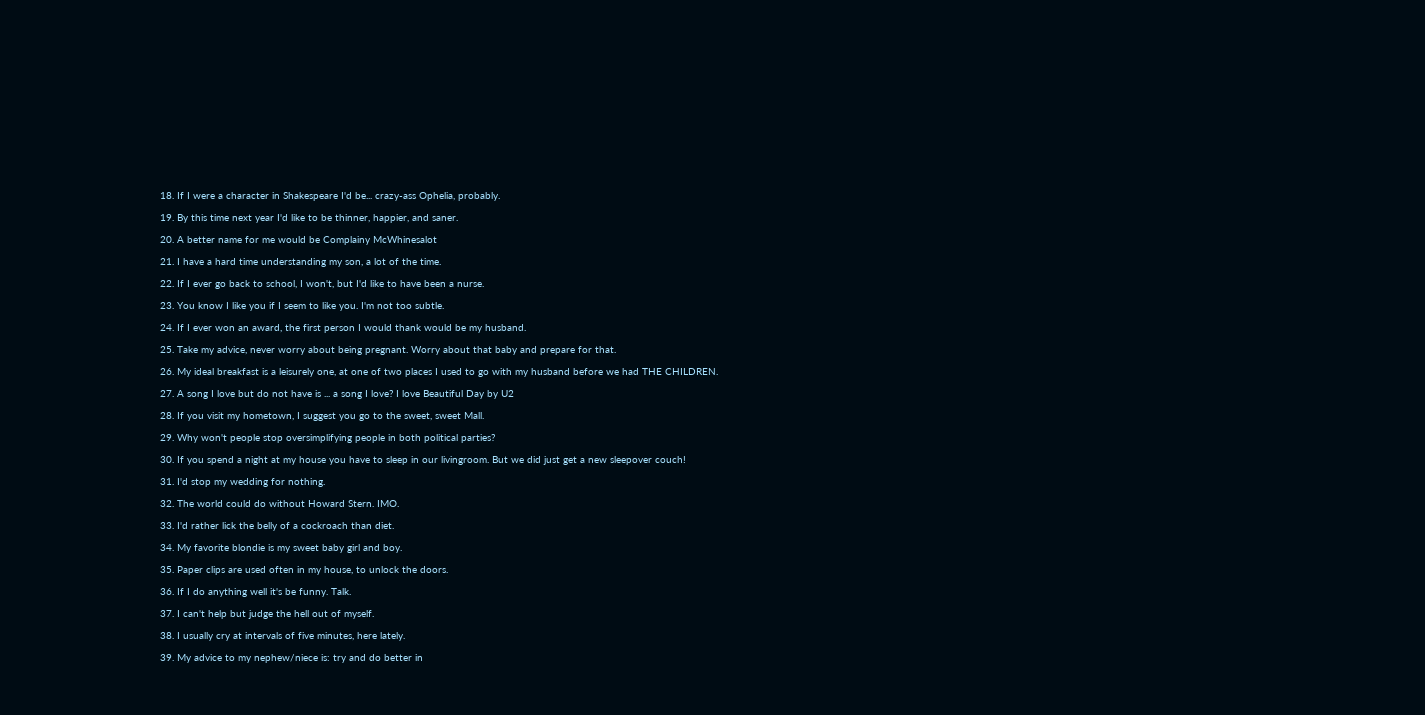18. If I were a character in Shakespeare I'd be... crazy-ass Ophelia, probably.

19. By this time next year I'd like to be thinner, happier, and saner.

20. A better name for me would be Complainy McWhinesalot

21. I have a hard time understanding my son, a lot of the time.

22. If I ever go back to school, I won't, but I'd like to have been a nurse.

23. You know I like you if I seem to like you. I'm not too subtle.

24. If I ever won an award, the first person I would thank would be my husband.

25. Take my advice, never worry about being pregnant. Worry about that baby and prepare for that.

26. My ideal breakfast is a leisurely one, at one of two places I used to go with my husband before we had THE CHILDREN.

27. A song I love but do not have is ... a song I love? I love Beautiful Day by U2

28. If you visit my hometown, I suggest you go to the sweet, sweet Mall.

29. Why won't people stop oversimplifying people in both political parties?

30. If you spend a night at my house you have to sleep in our livingroom. But we did just get a new sleepover couch!

31. I'd stop my wedding for nothing.

32. The world could do without Howard Stern. IMO.

33. I'd rather lick the belly of a cockroach than diet.

34. My favorite blondie is my sweet baby girl and boy.

35. Paper clips are used often in my house, to unlock the doors.

36. If I do anything well it's be funny. Talk.

37. I can't help but judge the hell out of myself.

38. I usually cry at intervals of five minutes, here lately.

39. My advice to my nephew/niece is: try and do better in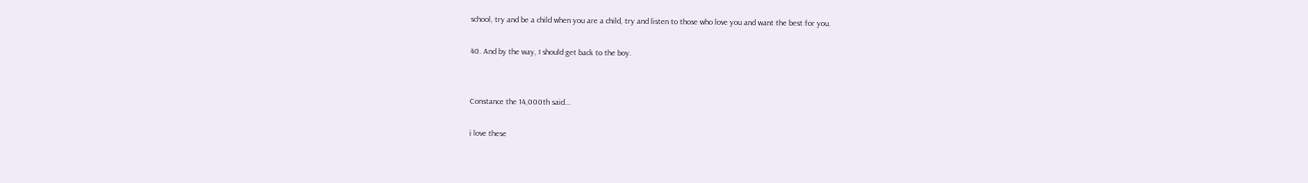school, try and be a child when you are a child, try and listen to those who love you and want the best for you.

40. And by the way, I should get back to the boy.


Constance the 14,000th said...

i love these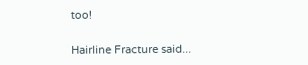too!

Hairline Fracture said...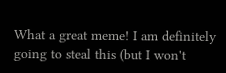What a great meme! I am definitely going to steal this (but I won't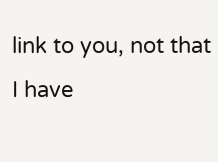link to you, not that I have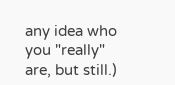any idea who you "really" are, but still.)